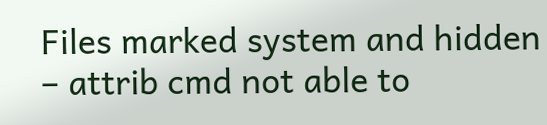Files marked system and hidden – attrib cmd not able to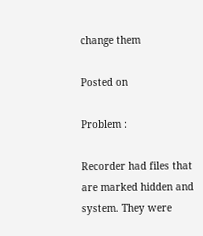change them

Posted on

Problem :

Recorder had files that are marked hidden and system. They were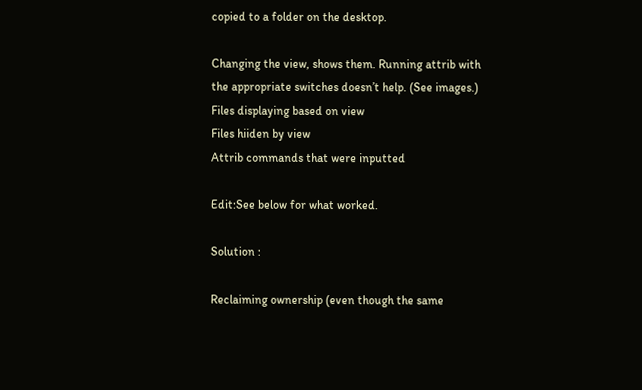copied to a folder on the desktop.

Changing the view, shows them. Running attrib with the appropriate switches doesn’t help. (See images.)
Files displaying based on view
Files hiiden by view
Attrib commands that were inputted

Edit:See below for what worked.

Solution :

Reclaiming ownership (even though the same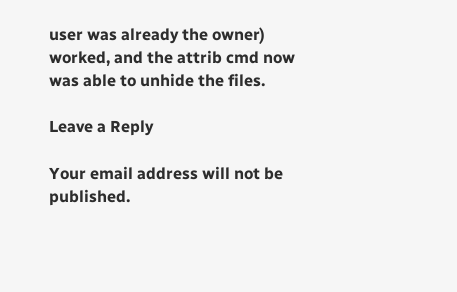user was already the owner) worked, and the attrib cmd now was able to unhide the files.

Leave a Reply

Your email address will not be published.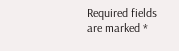Required fields are marked *